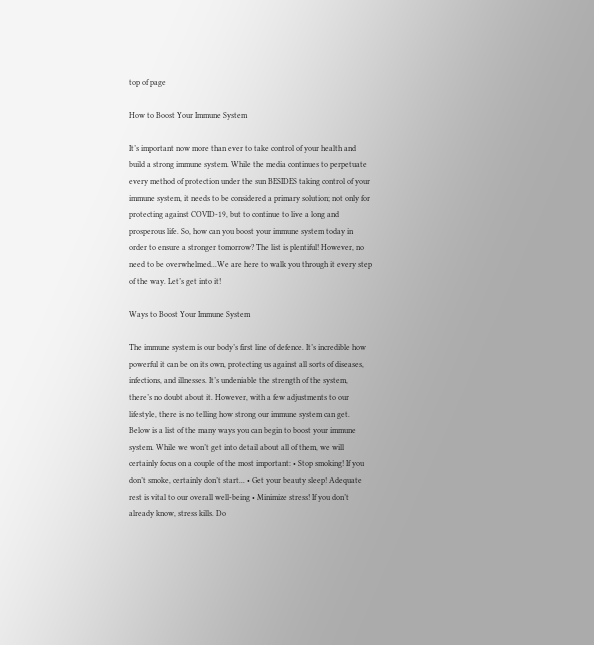top of page

How to Boost Your Immune System

It’s important now more than ever to take control of your health and build a strong immune system. While the media continues to perpetuate every method of protection under the sun BESIDES taking control of your immune system, it needs to be considered a primary solution; not only for protecting against COVID-19, but to continue to live a long and prosperous life. So, how can you boost your immune system today in order to ensure a stronger tomorrow? The list is plentiful! However, no need to be overwhelmed...We are here to walk you through it every step of the way. Let’s get into it!

Ways to Boost Your Immune System

The immune system is our body’s first line of defence. It’s incredible how powerful it can be on its own, protecting us against all sorts of diseases, infections, and illnesses. It’s undeniable the strength of the system, there’s no doubt about it. However, with a few adjustments to our lifestyle, there is no telling how strong our immune system can get. Below is a list of the many ways you can begin to boost your immune system. While we won’t get into detail about all of them, we will certainly focus on a couple of the most important: • Stop smoking! If you don’t smoke, certainly don’t start... • Get your beauty sleep! Adequate rest is vital to our overall well-being • Minimize stress! If you don’t already know, stress kills. Do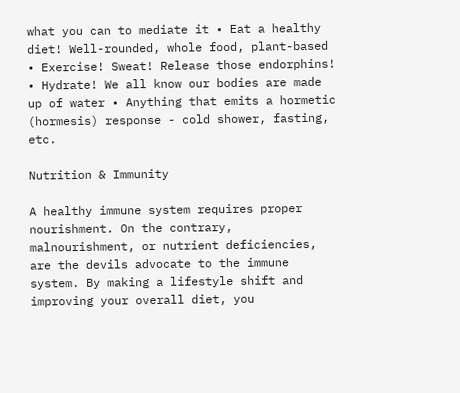what you can to mediate it • Eat a healthy diet! Well-rounded, whole food, plant-based • Exercise! Sweat! Release those endorphins! • Hydrate! We all know our bodies are made up of water • Anything that emits a hormetic (hormesis) response - cold shower, fasting, etc.

Nutrition & Immunity

A healthy immune system requires proper nourishment. On the contrary, malnourishment, or nutrient deficiencies, are the devils advocate to the immune system. By making a lifestyle shift and improving your overall diet, you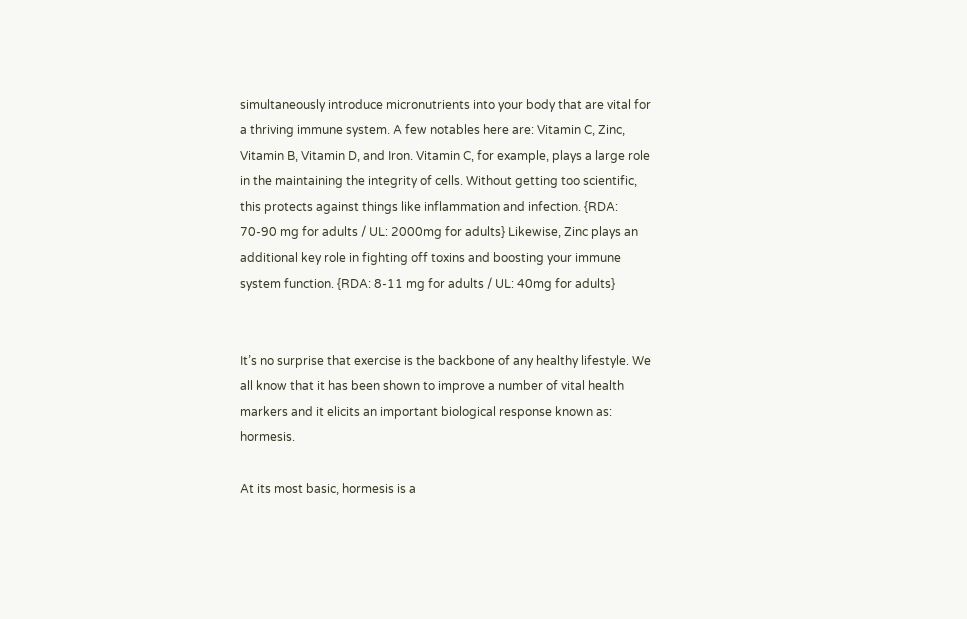simultaneously introduce micronutrients into your body that are vital for a thriving immune system. A few notables here are: Vitamin C, Zinc, Vitamin B, Vitamin D, and Iron. Vitamin C, for example, plays a large role in the maintaining the integrity of cells. Without getting too scientific, this protects against things like inflammation and infection. {RDA: 70-90 mg for adults / UL: 2000mg for adults} Likewise, Zinc plays an additional key role in fighting off toxins and boosting your immune system function. {RDA: 8-11 mg for adults / UL: 40mg for adults}


It’s no surprise that exercise is the backbone of any healthy lifestyle. We all know that it has been shown to improve a number of vital health markers and it elicits an important biological response known as: hormesis.

At its most basic, hormesis is a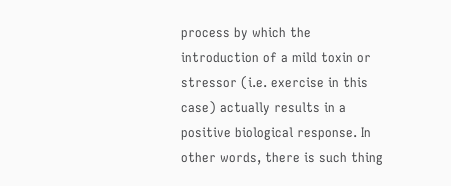process by which the introduction of a mild toxin or stressor (i.e. exercise in this case) actually results in a positive biological response. In other words, there is such thing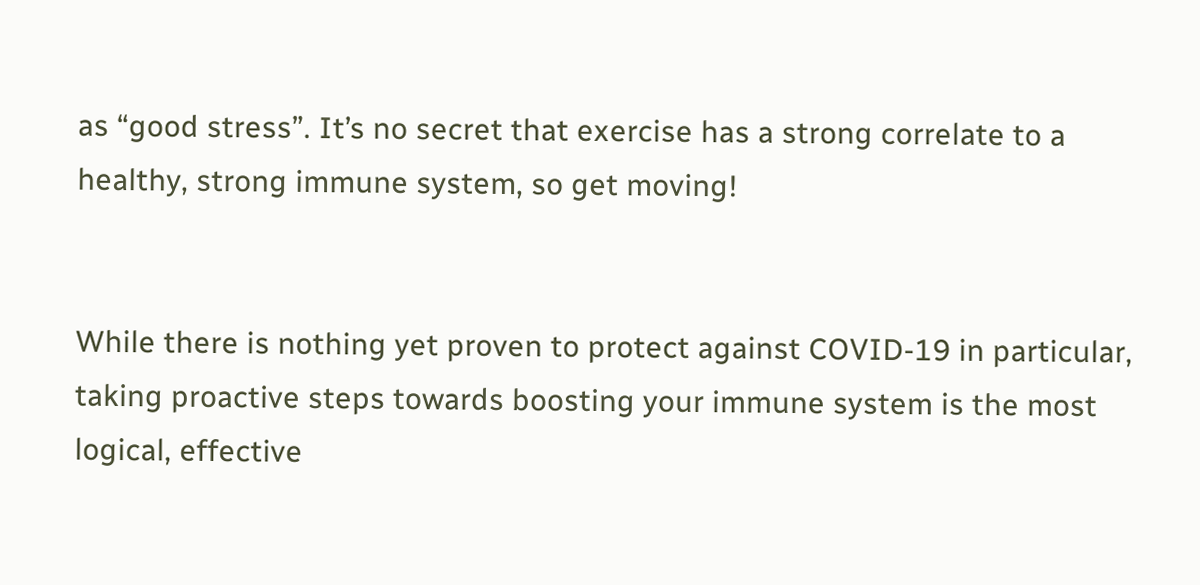as “good stress”. It’s no secret that exercise has a strong correlate to a healthy, strong immune system, so get moving!


While there is nothing yet proven to protect against COVID-19 in particular, taking proactive steps towards boosting your immune system is the most logical, effective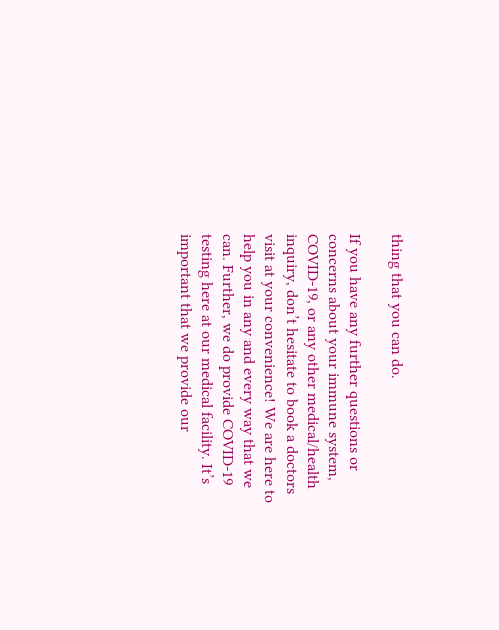thing that you can do.

If you have any further questions or concerns about your immune system, COVID-19, or any other medical/health inquiry, don’t hesitate to book a doctors visit at your convenience! We are here to help you in any and every way that we can. Further, we do provide COVID-19 testing here at our medical facility. It’s important that we provide our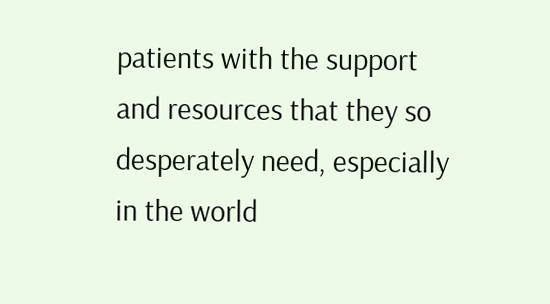patients with the support and resources that they so desperately need, especially in the world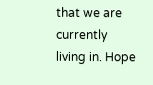that we are currently living in. Hope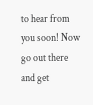to hear from you soon! Now go out there and get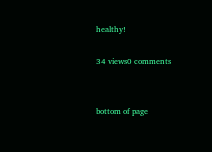healthy!

34 views0 comments


bottom of page